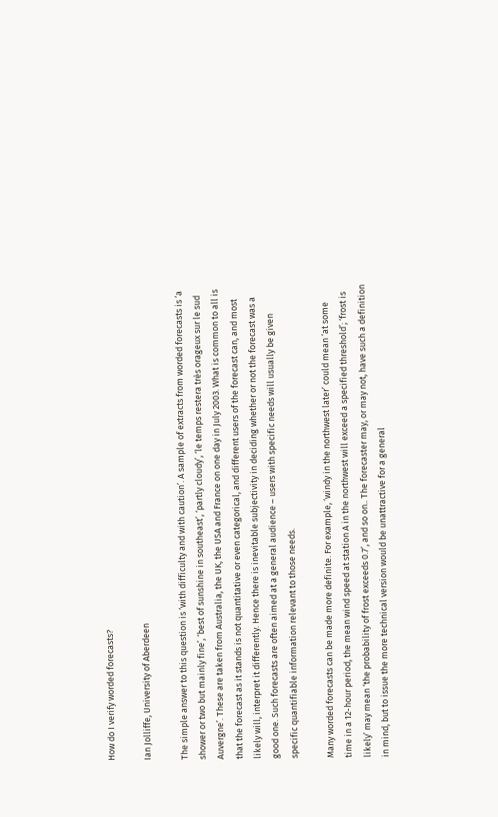How do I verify worded forecasts?

Ian Jolliffe, University of Aberdeen

The simple answer to this question is ‘with difficulty and with caution’. A sample of extracts from worded forecasts is ‘a shower or two but mainly fine’, ‘best of sunshine in southeast’, ‘partly cloudy’, ‘le temps restera très orageux sur le sud Auvergne’. These are taken from Australia, the UK, the USA and France on one day in July 2003. What is common to all is that the forecast as it stands is not quantitative or even categorical, and different users of the forecast can, and most likely will, interpret it differently. Hence there is inevitable subjectivity in deciding whether or not the forecast was a good one. Such forecasts are often aimed at a general audience – users with specific needs will usually be given specific quantifiable information relevant to those needs.

Many worded forecasts can be made more definite. For example, ‘windy in the northwest later’ could mean ‘at some time in a 12-hour period, the mean wind speed at station A in the northwest will exceed a specified threshold’; ‘frost is likely’ may mean ‘the probability of frost exceeds 0.7’, and so on.. The forecaster may, or may not, have such a definition in mind, but to issue the more technical version would be unattractive for a general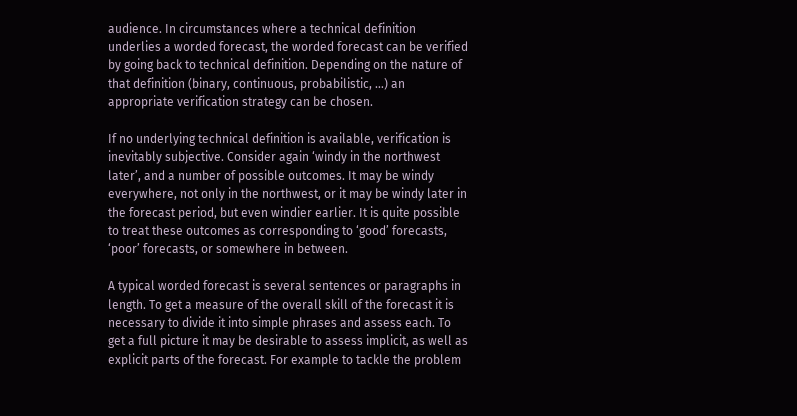audience. In circumstances where a technical definition underlies a worded forecast, the worded forecast can be verified by going back to technical definition. Depending on the nature of that definition (binary, continuous, probabilistic, …) an appropriate verification strategy can be chosen.

If no underlying technical definition is available, verification is inevitably subjective. Consider again ‘windy in the northwest later’, and a number of possible outcomes. It may be windy everywhere, not only in the northwest, or it may be windy later in the forecast period, but even windier earlier. It is quite possible to treat these outcomes as corresponding to ‘good’ forecasts, ‘poor’ forecasts, or somewhere in between.

A typical worded forecast is several sentences or paragraphs in length. To get a measure of the overall skill of the forecast it is necessary to divide it into simple phrases and assess each. To get a full picture it may be desirable to assess implicit, as well as explicit parts of the forecast. For example to tackle the problem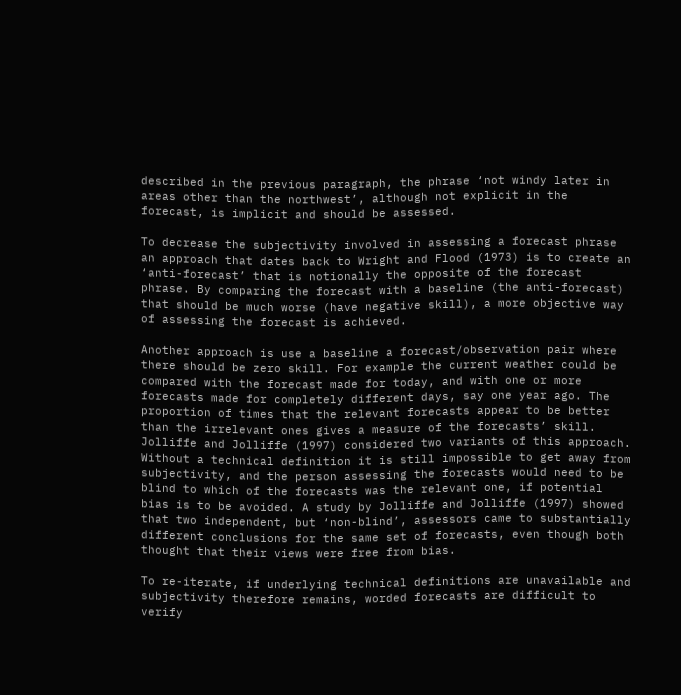described in the previous paragraph, the phrase ‘not windy later in areas other than the northwest’, although not explicit in the forecast, is implicit and should be assessed.

To decrease the subjectivity involved in assessing a forecast phrase an approach that dates back to Wright and Flood (1973) is to create an ‘anti-forecast’ that is notionally the opposite of the forecast phrase. By comparing the forecast with a baseline (the anti-forecast) that should be much worse (have negative skill), a more objective way of assessing the forecast is achieved.

Another approach is use a baseline a forecast/observation pair where there should be zero skill. For example the current weather could be compared with the forecast made for today, and with one or more forecasts made for completely different days, say one year ago. The proportion of times that the relevant forecasts appear to be better than the irrelevant ones gives a measure of the forecasts’ skill. Jolliffe and Jolliffe (1997) considered two variants of this approach. Without a technical definition it is still impossible to get away from subjectivity, and the person assessing the forecasts would need to be blind to which of the forecasts was the relevant one, if potential bias is to be avoided. A study by Jolliffe and Jolliffe (1997) showed that two independent, but ‘non-blind’, assessors came to substantially different conclusions for the same set of forecasts, even though both thought that their views were free from bias.

To re-iterate, if underlying technical definitions are unavailable and subjectivity therefore remains, worded forecasts are difficult to verify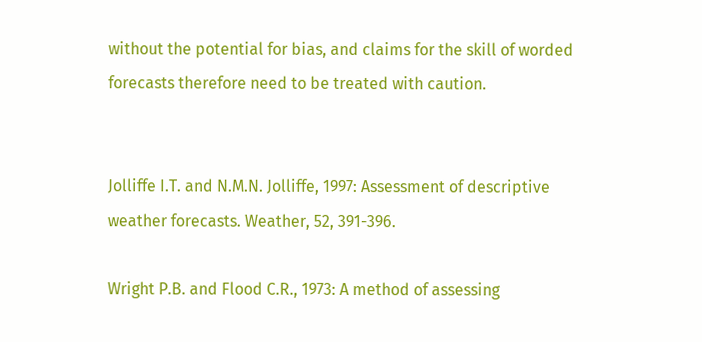without the potential for bias, and claims for the skill of worded forecasts therefore need to be treated with caution.


Jolliffe I.T. and N.M.N. Jolliffe, 1997: Assessment of descriptive weather forecasts. Weather, 52, 391-396.

Wright P.B. and Flood C.R., 1973: A method of assessing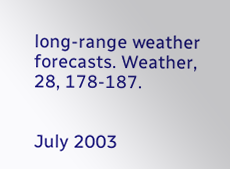long-range weather forecasts. Weather, 28, 178-187.


July 2003